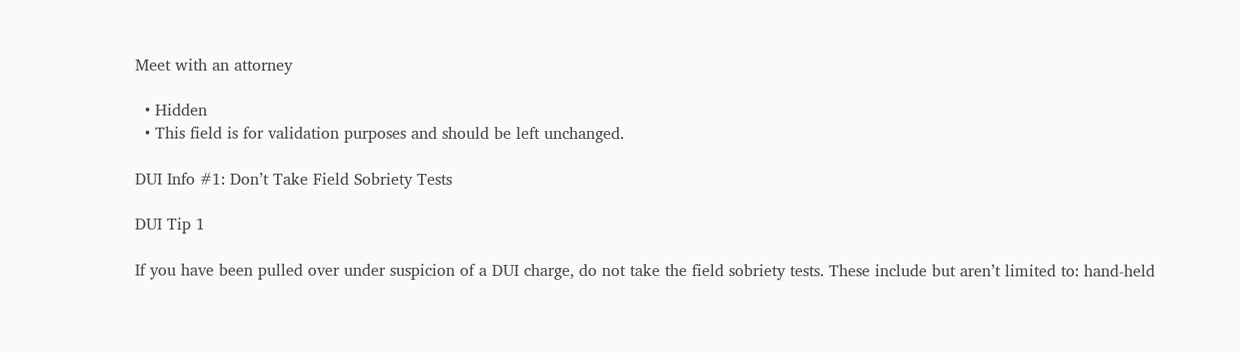Meet with an attorney

  • Hidden
  • This field is for validation purposes and should be left unchanged.

DUI Info #1: Don’t Take Field Sobriety Tests

DUI Tip 1

If you have been pulled over under suspicion of a DUI charge, do not take the field sobriety tests. These include but aren’t limited to: hand-held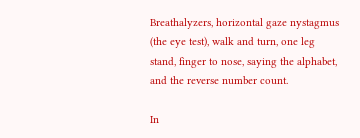Breathalyzers, horizontal gaze nystagmus (the eye test), walk and turn, one leg stand, finger to nose, saying the alphabet, and the reverse number count.

In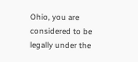Ohio, you are considered to be legally under the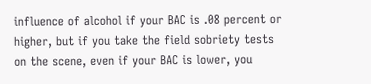influence of alcohol if your BAC is .08 percent or higher, but if you take the field sobriety tests on the scene, even if your BAC is lower, you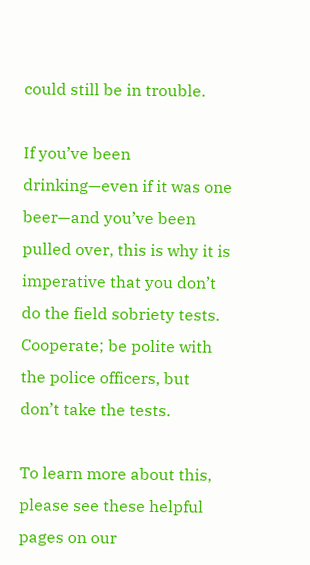could still be in trouble.

If you’ve been drinking—even if it was one beer—and you’ve been pulled over, this is why it is imperative that you don’t do the field sobriety tests. Cooperate; be polite with the police officers, but don’t take the tests.

To learn more about this, please see these helpful pages on our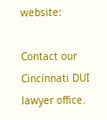website:

Contact our Cincinnati DUI lawyer office.